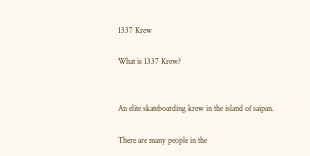1337 Krew

What is 1337 Krew?


An elite skateboarding krew in the island of saipan.

There are many people in the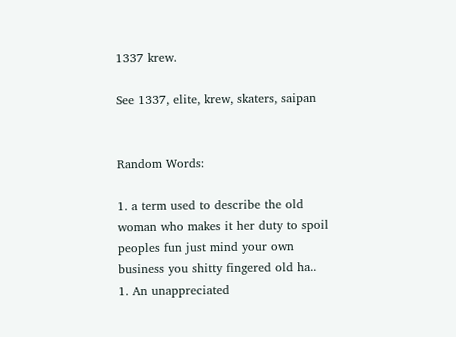1337 krew.

See 1337, elite, krew, skaters, saipan


Random Words:

1. a term used to describe the old woman who makes it her duty to spoil peoples fun just mind your own business you shitty fingered old ha..
1. An unappreciated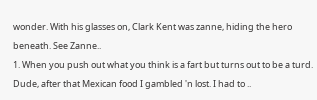wonder. With his glasses on, Clark Kent was zanne, hiding the hero beneath. See Zanne..
1. When you push out what you think is a fart but turns out to be a turd. Dude, after that Mexican food I gambled 'n lost. I had to ..